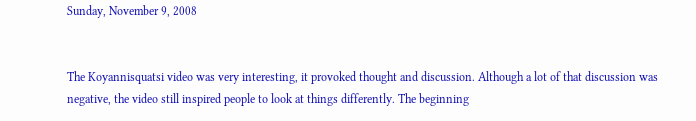Sunday, November 9, 2008


The Koyannisquatsi video was very interesting, it provoked thought and discussion. Although a lot of that discussion was negative, the video still inspired people to look at things differently. The beginning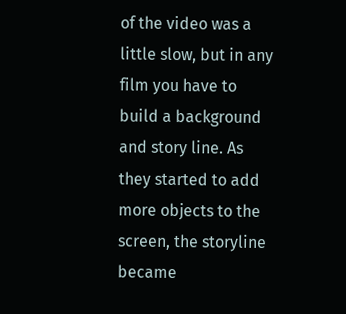of the video was a little slow, but in any film you have to build a background and story line. As they started to add more objects to the screen, the storyline became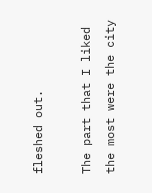fleshed out.

The part that I liked the most were the city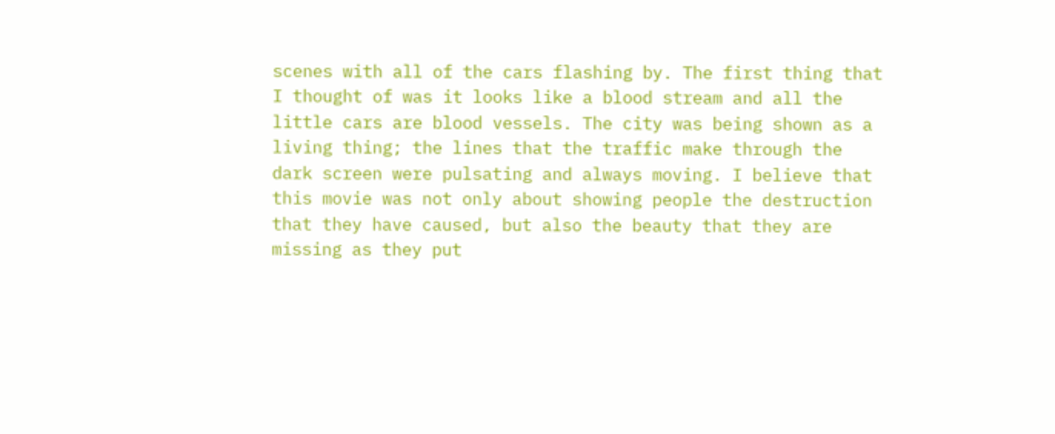scenes with all of the cars flashing by. The first thing that I thought of was it looks like a blood stream and all the little cars are blood vessels. The city was being shown as a living thing; the lines that the traffic make through the dark screen were pulsating and always moving. I believe that this movie was not only about showing people the destruction that they have caused, but also the beauty that they are missing as they put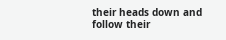their heads down and follow their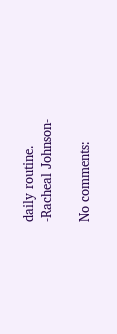daily routine.
-Racheal Johnson-

No comments: